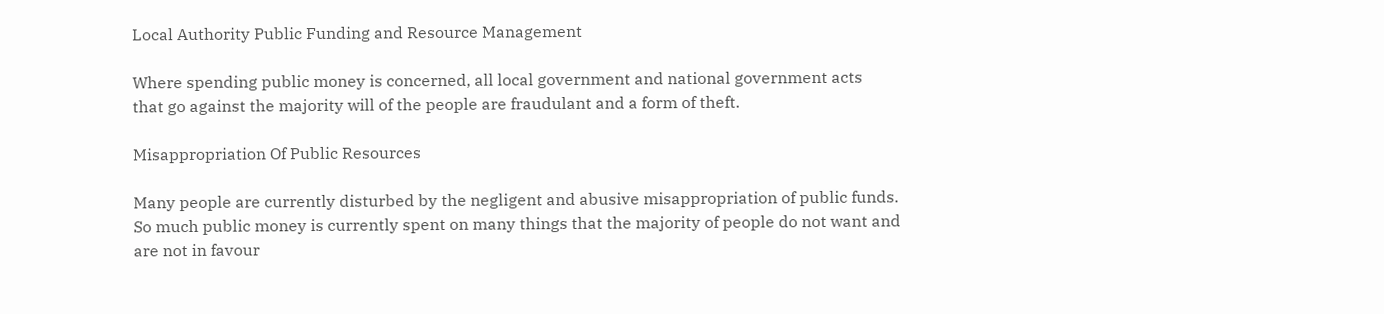Local Authority Public Funding and Resource Management

Where spending public money is concerned, all local government and national government acts
that go against the majority will of the people are fraudulant and a form of theft.

Misappropriation Of Public Resources

Many people are currently disturbed by the negligent and abusive misappropriation of public funds. So much public money is currently spent on many things that the majority of people do not want and are not in favour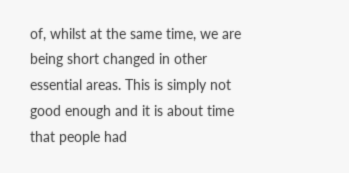of, whilst at the same time, we are being short changed in other essential areas. This is simply not good enough and it is about time that people had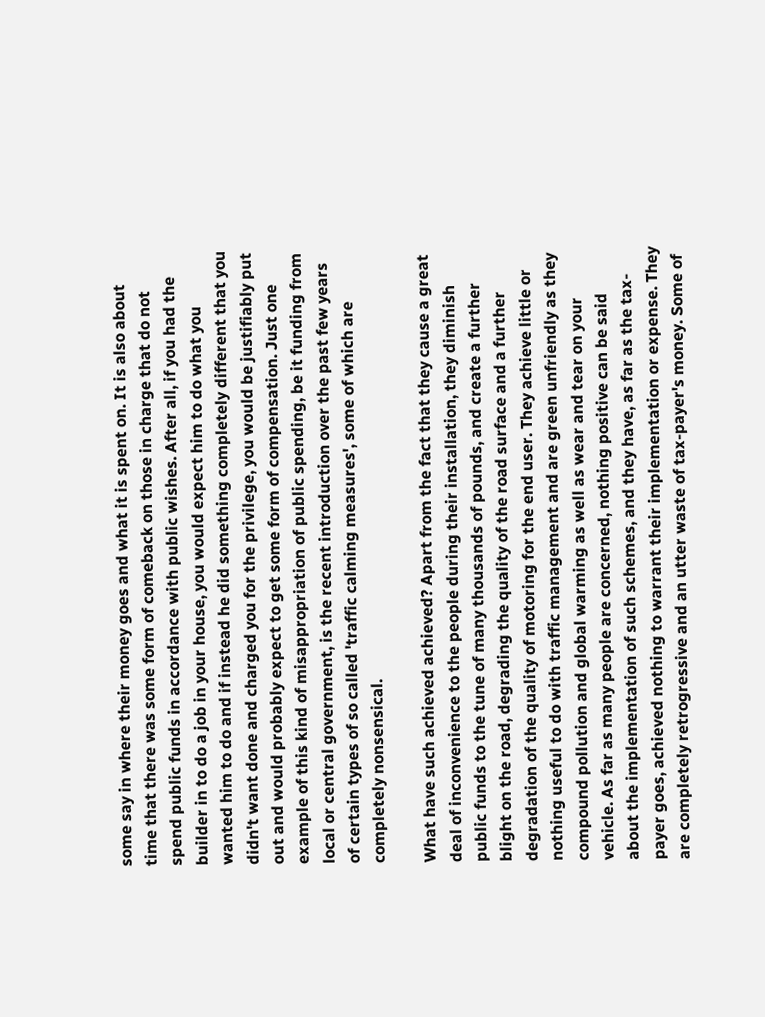some say in where their money goes and what it is spent on. It is also about time that there was some form of comeback on those in charge that do not spend public funds in accordance with public wishes. After all, if you had the builder in to do a job in your house, you would expect him to do what you wanted him to do and if instead he did something completely different that you didn't want done and charged you for the privilege, you would be justifiably put out and would probably expect to get some form of compensation. Just one example of this kind of misappropriation of public spending, be it funding from local or central government, is the recent introduction over the past few years of certain types of so called 'traffic calming measures', some of which are completely nonsensical.

What have such achieved achieved? Apart from the fact that they cause a great deal of inconvenience to the people during their installation, they diminish public funds to the tune of many thousands of pounds, and create a further blight on the road, degrading the quality of the road surface and a further degradation of the quality of motoring for the end user. They achieve little or nothing useful to do with traffic management and are green unfriendly as they compound pollution and global warming as well as wear and tear on your vehicle. As far as many people are concerned, nothing positive can be said about the implementation of such schemes, and they have, as far as the tax-payer goes, achieved nothing to warrant their implementation or expense. They are completely retrogressive and an utter waste of tax-payer's money. Some of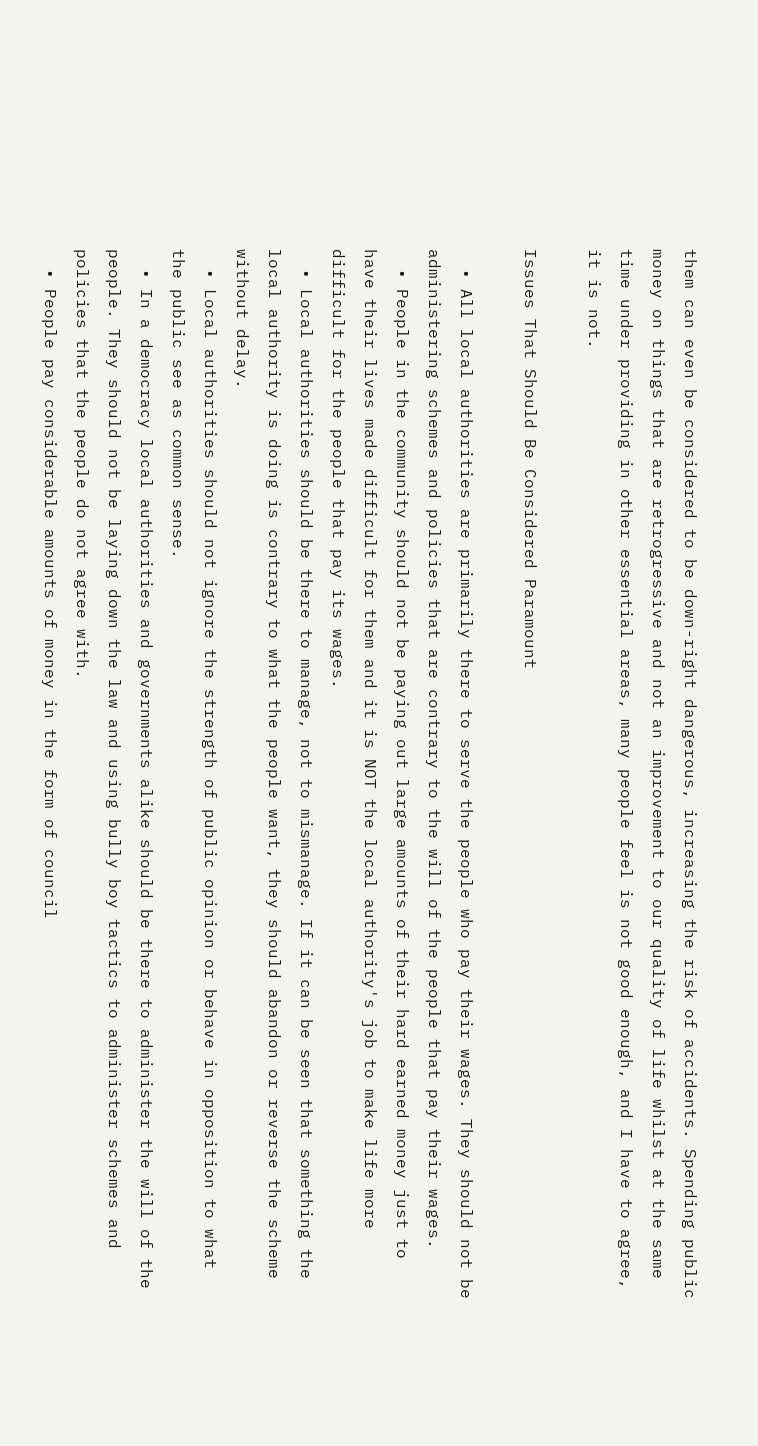them can even be considered to be down-right dangerous, increasing the risk of accidents. Spending public money on things that are retrogressive and not an improvement to our quality of life whilst at the same time under providing in other essential areas, many people feel is not good enough, and I have to agree, it is not.

Issues That Should Be Considered Paramount

  • All local authorities are primarily there to serve the people who pay their wages. They should not be administering schemes and policies that are contrary to the will of the people that pay their wages.
  • People in the community should not be paying out large amounts of their hard earned money just to have their lives made difficult for them and it is NOT the local authority's job to make life more difficult for the people that pay its wages.
  • Local authorities should be there to manage, not to mismanage. If it can be seen that something the local authority is doing is contrary to what the people want, they should abandon or reverse the scheme without delay.
  • Local authorities should not ignore the strength of public opinion or behave in opposition to what the public see as common sense.
  • In a democracy local authorities and governments alike should be there to administer the will of the people. They should not be laying down the law and using bully boy tactics to administer schemes and policies that the people do not agree with.
  • People pay considerable amounts of money in the form of council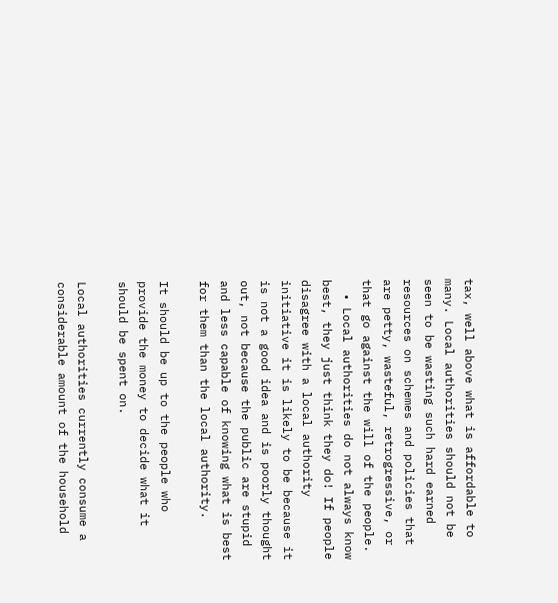tax, well above what is affordable to many. Local authorities should not be seen to be wasting such hard earned resources on schemes and policies that are petty, wasteful, retrogressive, or that go against the will of the people.
  • Local authorities do not always know best, they just think they do! If people disagree with a local authority initiative it is likely to be because it is not a good idea and is poorly thought out, not because the public are stupid and less capable of knowing what is best for them than the local authority.

It should be up to the people who provide the money to decide what it should be spent on.

Local authorities currently consume a considerable amount of the household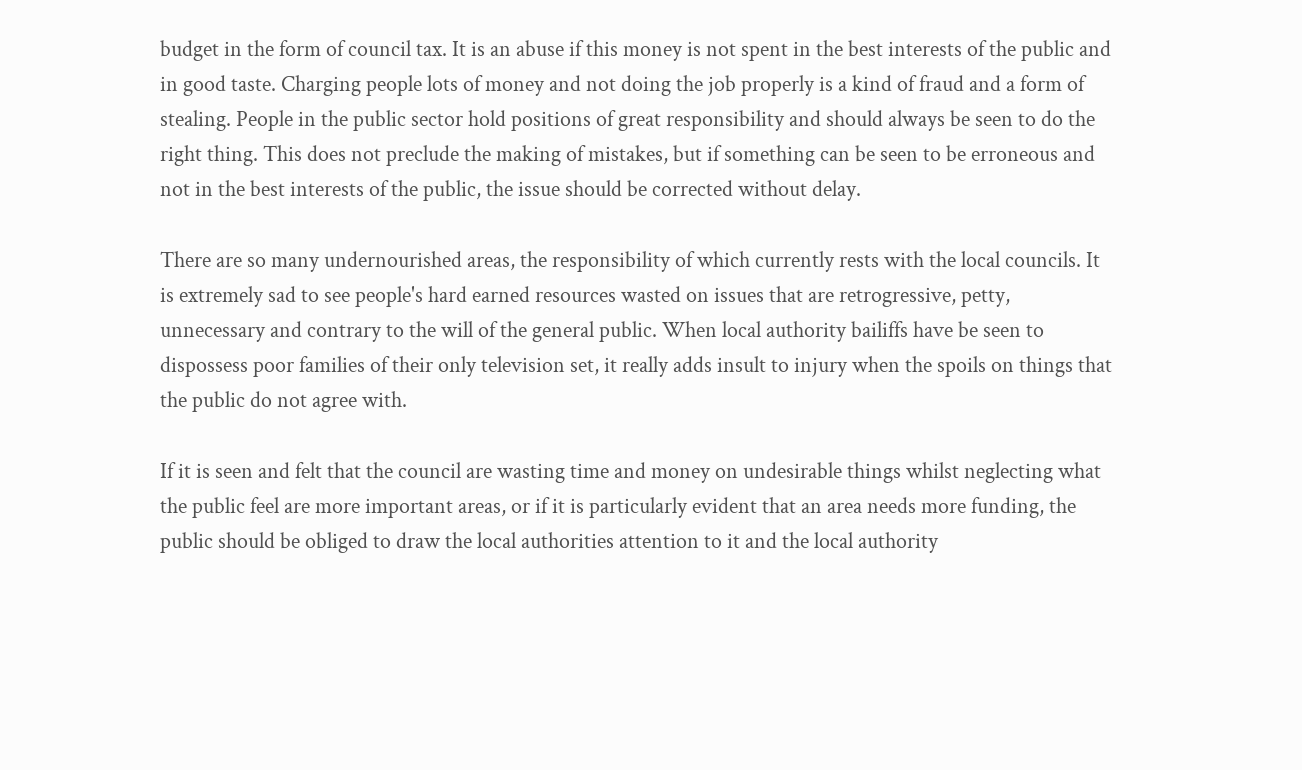budget in the form of council tax. It is an abuse if this money is not spent in the best interests of the public and in good taste. Charging people lots of money and not doing the job properly is a kind of fraud and a form of stealing. People in the public sector hold positions of great responsibility and should always be seen to do the right thing. This does not preclude the making of mistakes, but if something can be seen to be erroneous and not in the best interests of the public, the issue should be corrected without delay.

There are so many undernourished areas, the responsibility of which currently rests with the local councils. It is extremely sad to see people's hard earned resources wasted on issues that are retrogressive, petty, unnecessary and contrary to the will of the general public. When local authority bailiffs have be seen to dispossess poor families of their only television set, it really adds insult to injury when the spoils on things that the public do not agree with.

If it is seen and felt that the council are wasting time and money on undesirable things whilst neglecting what the public feel are more important areas, or if it is particularly evident that an area needs more funding, the public should be obliged to draw the local authorities attention to it and the local authority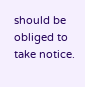should be obliged to take notice.